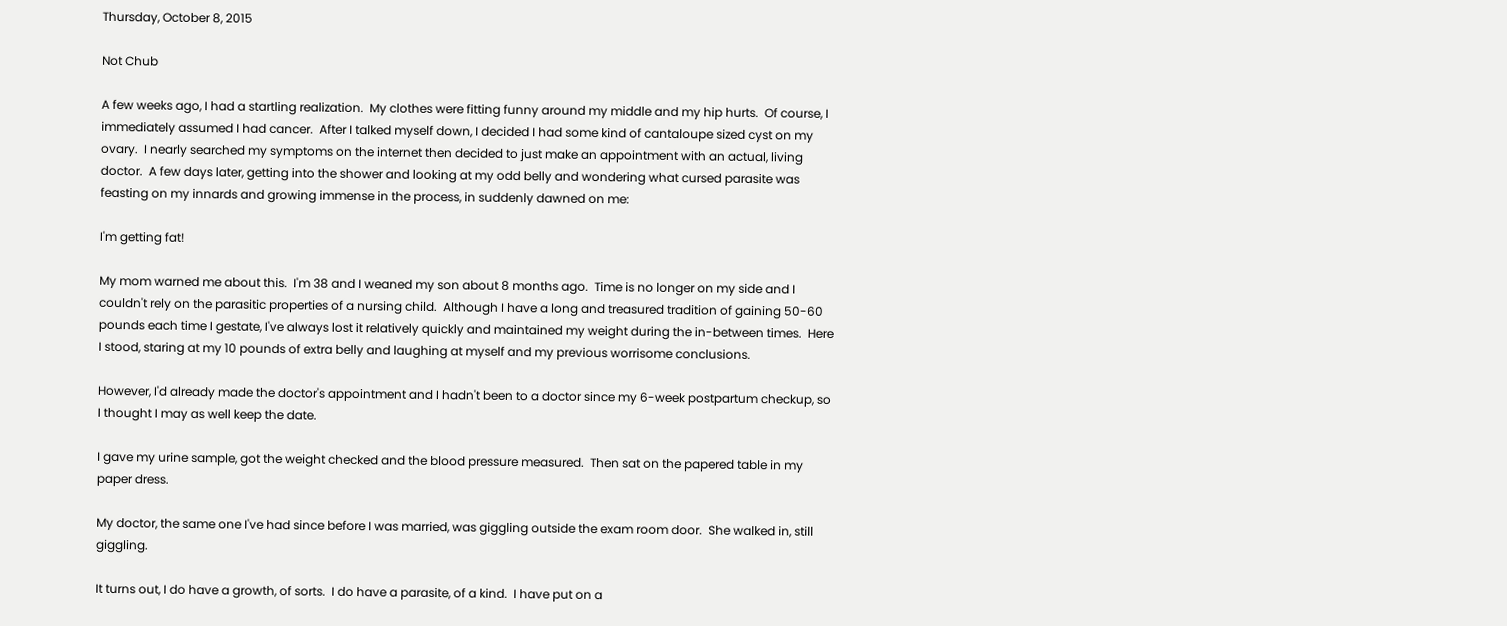Thursday, October 8, 2015

Not Chub

A few weeks ago, I had a startling realization.  My clothes were fitting funny around my middle and my hip hurts.  Of course, I immediately assumed I had cancer.  After I talked myself down, I decided I had some kind of cantaloupe sized cyst on my ovary.  I nearly searched my symptoms on the internet then decided to just make an appointment with an actual, living doctor.  A few days later, getting into the shower and looking at my odd belly and wondering what cursed parasite was feasting on my innards and growing immense in the process, in suddenly dawned on me:

I'm getting fat!

My mom warned me about this.  I'm 38 and I weaned my son about 8 months ago.  Time is no longer on my side and I couldn't rely on the parasitic properties of a nursing child.  Although I have a long and treasured tradition of gaining 50-60 pounds each time I gestate, I've always lost it relatively quickly and maintained my weight during the in-between times.  Here I stood, staring at my 10 pounds of extra belly and laughing at myself and my previous worrisome conclusions.

However, I'd already made the doctor's appointment and I hadn't been to a doctor since my 6-week postpartum checkup, so I thought I may as well keep the date.

I gave my urine sample, got the weight checked and the blood pressure measured.  Then sat on the papered table in my paper dress.

My doctor, the same one I've had since before I was married, was giggling outside the exam room door.  She walked in, still giggling.

It turns out, I do have a growth, of sorts.  I do have a parasite, of a kind.  I have put on a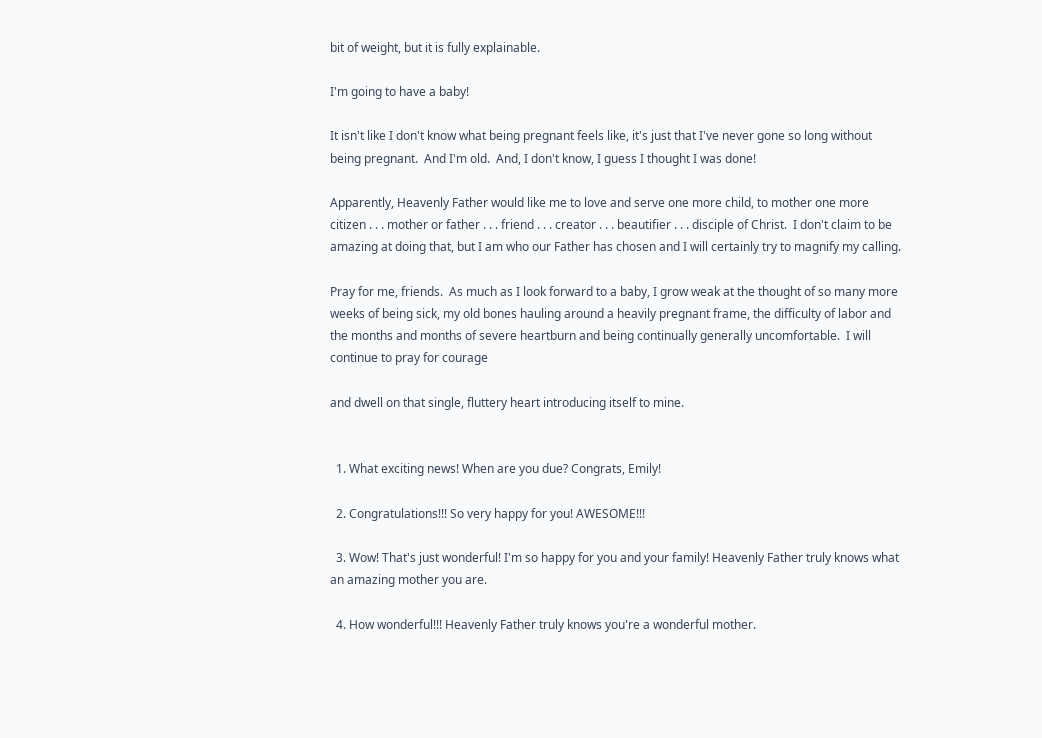bit of weight, but it is fully explainable.

I'm going to have a baby!

It isn't like I don't know what being pregnant feels like, it's just that I've never gone so long without being pregnant.  And I'm old.  And, I don't know, I guess I thought I was done!

Apparently, Heavenly Father would like me to love and serve one more child, to mother one more citizen . . . mother or father . . . friend . . . creator . . . beautifier . . . disciple of Christ.  I don't claim to be amazing at doing that, but I am who our Father has chosen and I will certainly try to magnify my calling.

Pray for me, friends.  As much as I look forward to a baby, I grow weak at the thought of so many more weeks of being sick, my old bones hauling around a heavily pregnant frame, the difficulty of labor and the months and months of severe heartburn and being continually generally uncomfortable.  I will continue to pray for courage

and dwell on that single, fluttery heart introducing itself to mine.


  1. What exciting news! When are you due? Congrats, Emily!

  2. Congratulations!!! So very happy for you! AWESOME!!!

  3. Wow! That's just wonderful! I'm so happy for you and your family! Heavenly Father truly knows what an amazing mother you are.

  4. How wonderful!!! Heavenly Father truly knows you're a wonderful mother.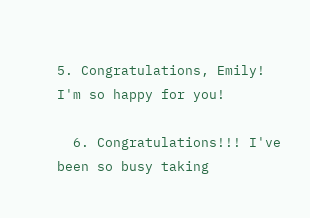5. Congratulations, Emily! I'm so happy for you!

  6. Congratulations!!! I've been so busy taking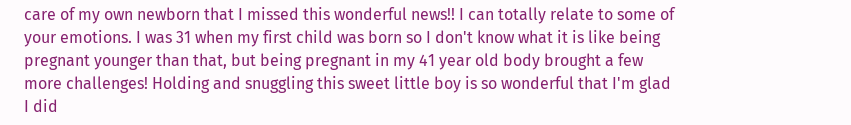care of my own newborn that I missed this wonderful news!! I can totally relate to some of your emotions. I was 31 when my first child was born so I don't know what it is like being pregnant younger than that, but being pregnant in my 41 year old body brought a few more challenges! Holding and snuggling this sweet little boy is so wonderful that I'm glad I did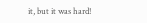it, but it was hard!